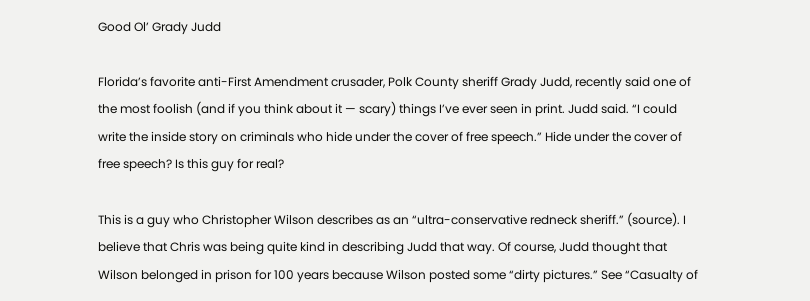Good Ol’ Grady Judd

Florida’s favorite anti-First Amendment crusader, Polk County sheriff Grady Judd, recently said one of the most foolish (and if you think about it — scary) things I’ve ever seen in print. Judd said. “I could write the inside story on criminals who hide under the cover of free speech.” Hide under the cover of free speech? Is this guy for real?

This is a guy who Christopher Wilson describes as an “ultra-conservative redneck sheriff.” (source). I believe that Chris was being quite kind in describing Judd that way. Of course, Judd thought that Wilson belonged in prison for 100 years because Wilson posted some “dirty pictures.” See “Casualty of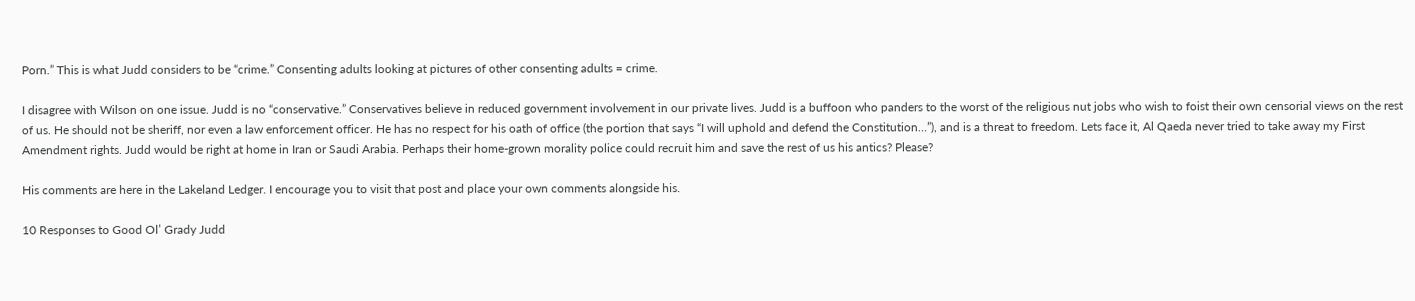Porn.” This is what Judd considers to be “crime.” Consenting adults looking at pictures of other consenting adults = crime.

I disagree with Wilson on one issue. Judd is no “conservative.” Conservatives believe in reduced government involvement in our private lives. Judd is a buffoon who panders to the worst of the religious nut jobs who wish to foist their own censorial views on the rest of us. He should not be sheriff, nor even a law enforcement officer. He has no respect for his oath of office (the portion that says “I will uphold and defend the Constitution…”), and is a threat to freedom. Lets face it, Al Qaeda never tried to take away my First Amendment rights. Judd would be right at home in Iran or Saudi Arabia. Perhaps their home-grown morality police could recruit him and save the rest of us his antics? Please?

His comments are here in the Lakeland Ledger. I encourage you to visit that post and place your own comments alongside his.

10 Responses to Good Ol’ Grady Judd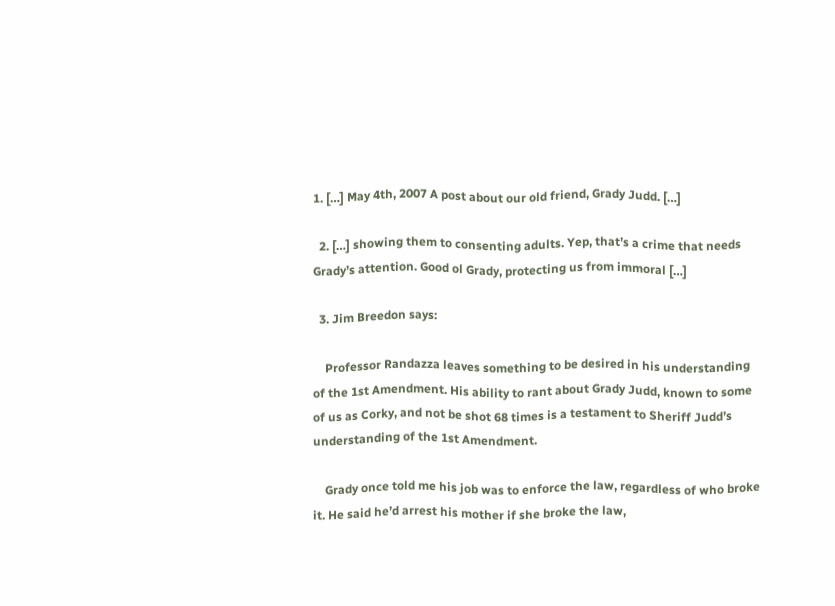1. […] May 4th, 2007 A post about our old friend, Grady Judd. […]

  2. […] showing them to consenting adults. Yep, that’s a crime that needs Grady’s attention. Good ol Grady, protecting us from immoral […]

  3. Jim Breedon says:

    Professor Randazza leaves something to be desired in his understanding of the 1st Amendment. His ability to rant about Grady Judd, known to some of us as Corky, and not be shot 68 times is a testament to Sheriff Judd’s understanding of the 1st Amendment.

    Grady once told me his job was to enforce the law, regardless of who broke it. He said he’d arrest his mother if she broke the law,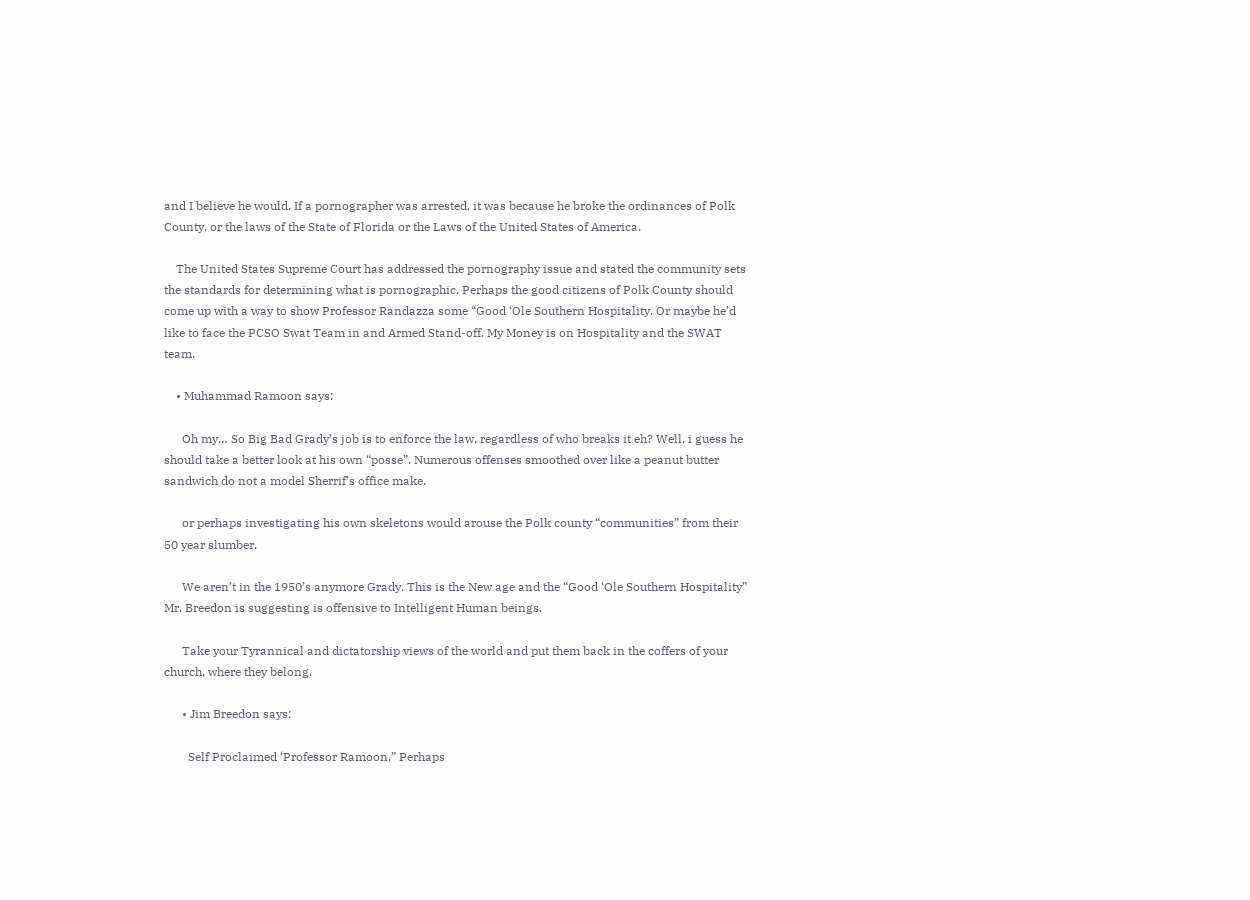and I believe he would. If a pornographer was arrested, it was because he broke the ordinances of Polk County, or the laws of the State of Florida or the Laws of the United States of America.

    The United States Supreme Court has addressed the pornography issue and stated the community sets the standards for determining what is pornographic. Perhaps the good citizens of Polk County should come up with a way to show Professor Randazza some “Good ‘Ole Southern Hospitality. Or maybe he’d like to face the PCSO Swat Team in and Armed Stand-off. My Money is on Hospitality and the SWAT team.

    • Muhammad Ramoon says:

      Oh my… So Big Bad Grady’s job is to enforce the law, regardless of who breaks it eh? Well, i guess he should take a better look at his own “posse”. Numerous offenses smoothed over like a peanut butter sandwich do not a model Sherrif’s office make.

      or perhaps investigating his own skeletons would arouse the Polk county “communities” from their 50 year slumber.

      We aren’t in the 1950’s anymore Grady. This is the New age and the “Good ‘Ole Southern Hospitality” Mr. Breedon is suggesting is offensive to Intelligent Human beings.

      Take your Tyrannical and dictatorship views of the world and put them back in the coffers of your church, where they belong.

      • Jim Breedon says:

        Self Proclaimed ‘Professor Ramoon,” Perhaps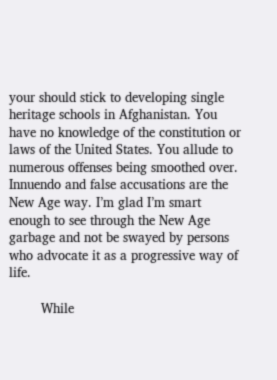your should stick to developing single heritage schools in Afghanistan. You have no knowledge of the constitution or laws of the United States. You allude to numerous offenses being smoothed over. Innuendo and false accusations are the New Age way. I’m glad I’m smart enough to see through the New Age garbage and not be swayed by persons who advocate it as a progressive way of life.

        While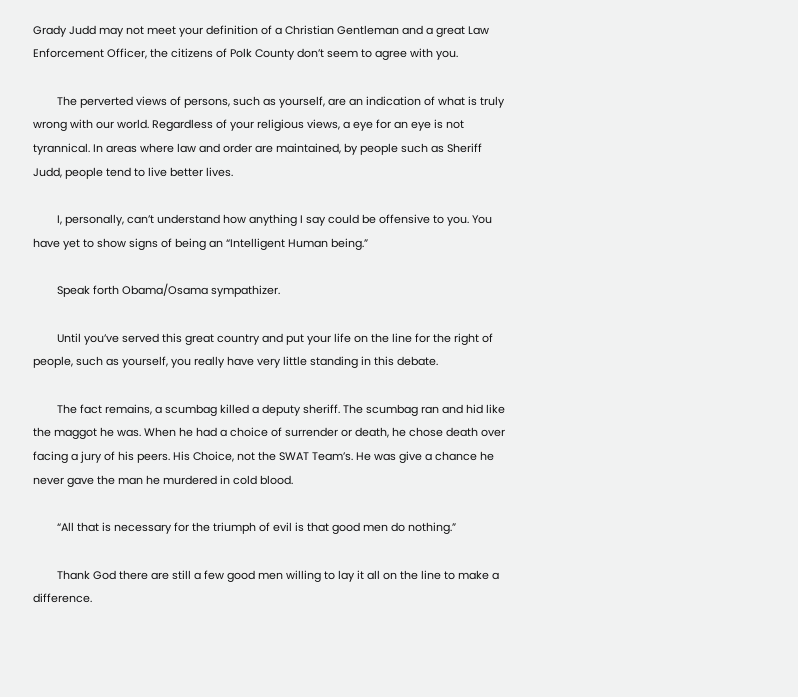Grady Judd may not meet your definition of a Christian Gentleman and a great Law Enforcement Officer, the citizens of Polk County don’t seem to agree with you.

        The perverted views of persons, such as yourself, are an indication of what is truly wrong with our world. Regardless of your religious views, a eye for an eye is not tyrannical. In areas where law and order are maintained, by people such as Sheriff Judd, people tend to live better lives.

        I, personally, can’t understand how anything I say could be offensive to you. You have yet to show signs of being an “Intelligent Human being.”

        Speak forth Obama/Osama sympathizer.

        Until you’ve served this great country and put your life on the line for the right of people, such as yourself, you really have very little standing in this debate.

        The fact remains, a scumbag killed a deputy sheriff. The scumbag ran and hid like the maggot he was. When he had a choice of surrender or death, he chose death over facing a jury of his peers. His Choice, not the SWAT Team’s. He was give a chance he never gave the man he murdered in cold blood.

        “All that is necessary for the triumph of evil is that good men do nothing.”

        Thank God there are still a few good men willing to lay it all on the line to make a difference.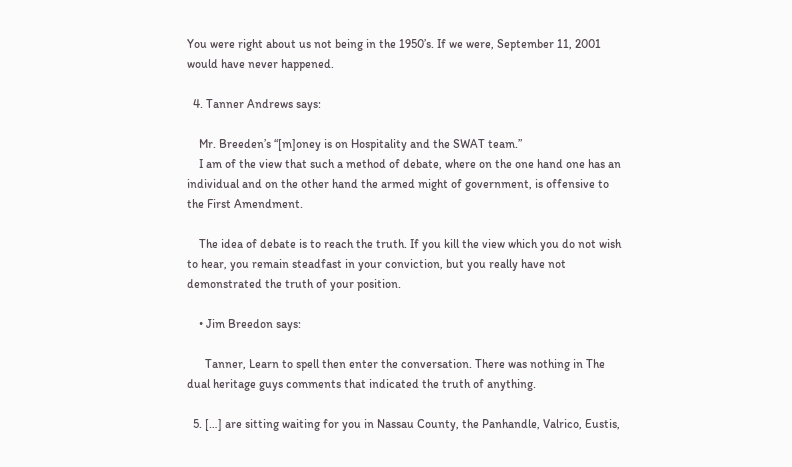You were right about us not being in the 1950’s. If we were, September 11, 2001 would have never happened.

  4. Tanner Andrews says:

    Mr. Breeden’s “[m]oney is on Hospitality and the SWAT team.”
    I am of the view that such a method of debate, where on the one hand one has an individual and on the other hand the armed might of government, is offensive to the First Amendment.

    The idea of debate is to reach the truth. If you kill the view which you do not wish to hear, you remain steadfast in your conviction, but you really have not demonstrated the truth of your position.

    • Jim Breedon says:

      Tanner, Learn to spell then enter the conversation. There was nothing in The dual heritage guys comments that indicated the truth of anything.

  5. […] are sitting waiting for you in Nassau County, the Panhandle, Valrico, Eustis,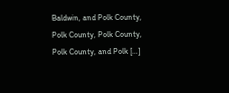Baldwin, and Polk County, Polk County, Polk County, Polk County, and Polk […]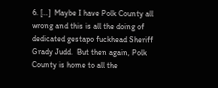6. […]  Maybe I have Polk County all wrong and this is all the doing of dedicated gestapo fuckhead Sheriff Grady Judd.  But then again, Polk County is home to all the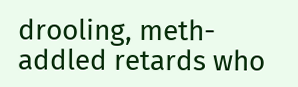drooling, meth-addled retards who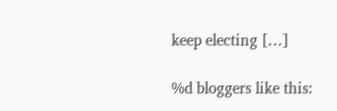keep electing […]

%d bloggers like this: